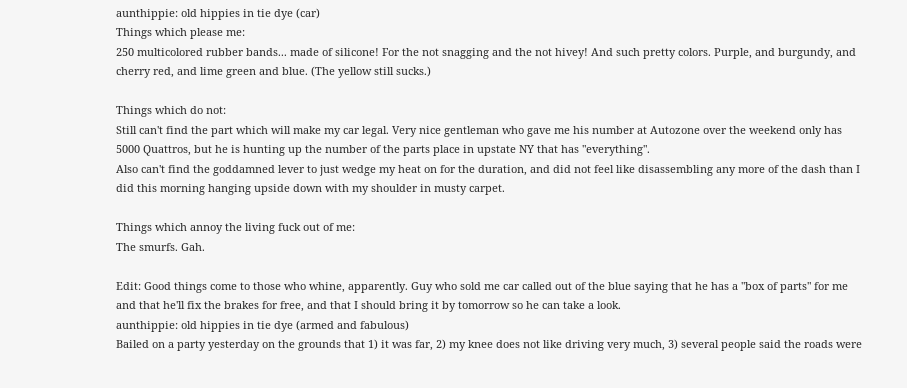aunthippie: old hippies in tie dye (car)
Things which please me:
250 multicolored rubber bands... made of silicone! For the not snagging and the not hivey! And such pretty colors. Purple, and burgundy, and cherry red, and lime green and blue. (The yellow still sucks.)

Things which do not:
Still can't find the part which will make my car legal. Very nice gentleman who gave me his number at Autozone over the weekend only has 5000 Quattros, but he is hunting up the number of the parts place in upstate NY that has "everything".
Also can't find the goddamned lever to just wedge my heat on for the duration, and did not feel like disassembling any more of the dash than I did this morning hanging upside down with my shoulder in musty carpet.

Things which annoy the living fuck out of me:
The smurfs. Gah.

Edit: Good things come to those who whine, apparently. Guy who sold me car called out of the blue saying that he has a "box of parts" for me and that he'll fix the brakes for free, and that I should bring it by tomorrow so he can take a look.
aunthippie: old hippies in tie dye (armed and fabulous)
Bailed on a party yesterday on the grounds that 1) it was far, 2) my knee does not like driving very much, 3) several people said the roads were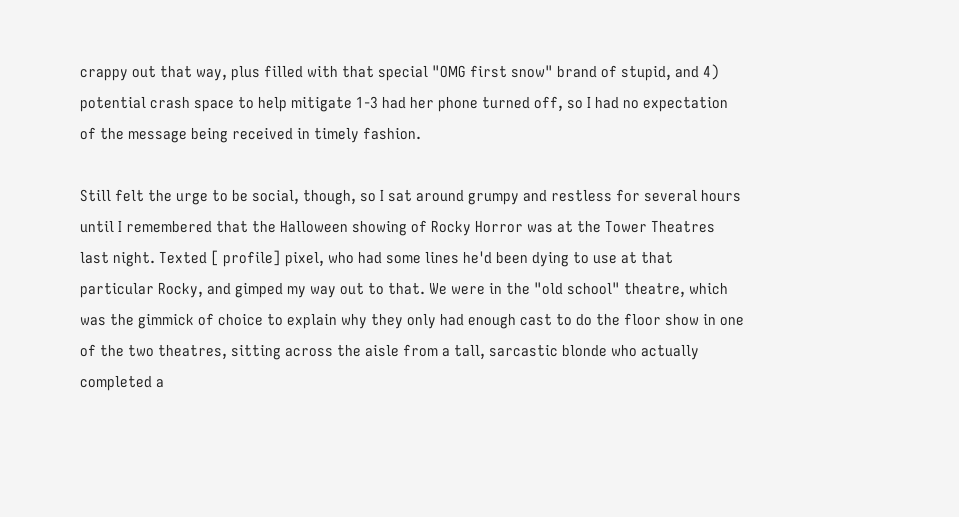crappy out that way, plus filled with that special "OMG first snow" brand of stupid, and 4) potential crash space to help mitigate 1-3 had her phone turned off, so I had no expectation of the message being received in timely fashion.

Still felt the urge to be social, though, so I sat around grumpy and restless for several hours until I remembered that the Halloween showing of Rocky Horror was at the Tower Theatres last night. Texted [ profile] pixel, who had some lines he'd been dying to use at that particular Rocky, and gimped my way out to that. We were in the "old school" theatre, which was the gimmick of choice to explain why they only had enough cast to do the floor show in one of the two theatres, sitting across the aisle from a tall, sarcastic blonde who actually completed a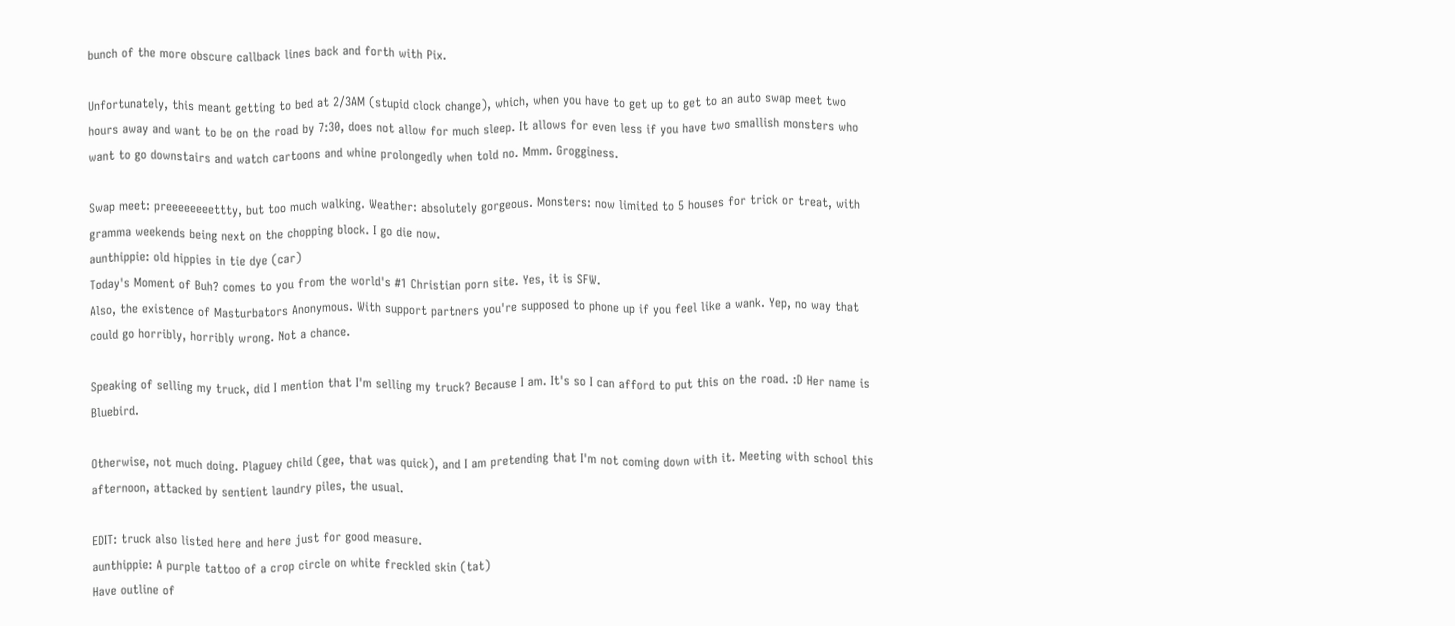bunch of the more obscure callback lines back and forth with Pix.

Unfortunately, this meant getting to bed at 2/3AM (stupid clock change), which, when you have to get up to get to an auto swap meet two hours away and want to be on the road by 7:30, does not allow for much sleep. It allows for even less if you have two smallish monsters who want to go downstairs and watch cartoons and whine prolongedly when told no. Mmm. Grogginess.

Swap meet: preeeeeeeettty, but too much walking. Weather: absolutely gorgeous. Monsters: now limited to 5 houses for trick or treat, with gramma weekends being next on the chopping block. I go die now.
aunthippie: old hippies in tie dye (car)
Today's Moment of Buh? comes to you from the world's #1 Christian porn site. Yes, it is SFW.
Also, the existence of Masturbators Anonymous. With support partners you're supposed to phone up if you feel like a wank. Yep, no way that could go horribly, horribly wrong. Not a chance.

Speaking of selling my truck, did I mention that I'm selling my truck? Because I am. It's so I can afford to put this on the road. :D Her name is Bluebird.

Otherwise, not much doing. Plaguey child (gee, that was quick), and I am pretending that I'm not coming down with it. Meeting with school this afternoon, attacked by sentient laundry piles, the usual.

EDIT: truck also listed here and here just for good measure.
aunthippie: A purple tattoo of a crop circle on white freckled skin (tat)
Have outline of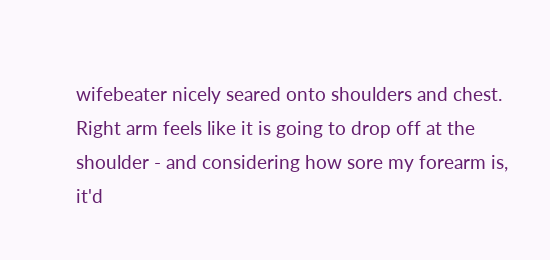wifebeater nicely seared onto shoulders and chest. Right arm feels like it is going to drop off at the shoulder - and considering how sore my forearm is, it'd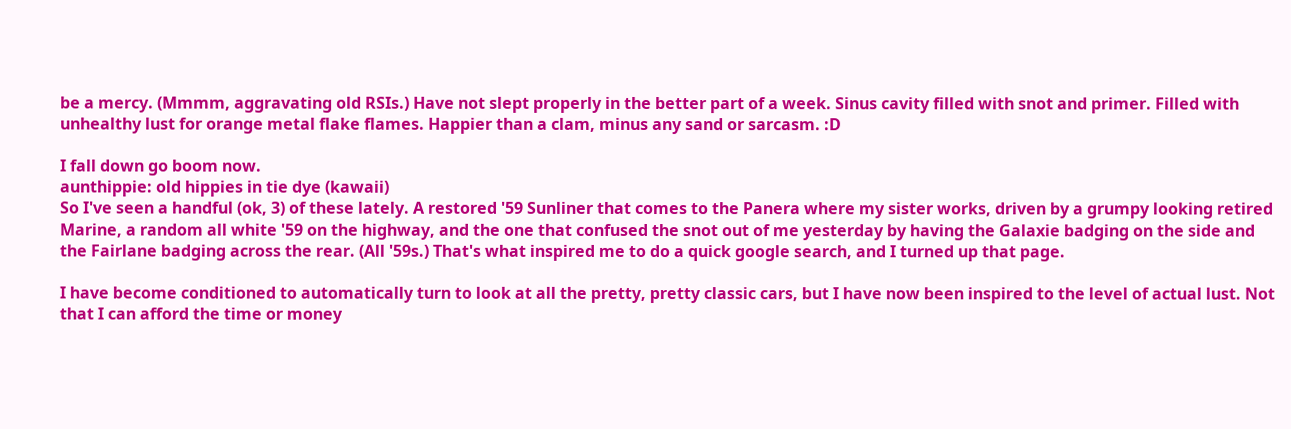be a mercy. (Mmmm, aggravating old RSIs.) Have not slept properly in the better part of a week. Sinus cavity filled with snot and primer. Filled with unhealthy lust for orange metal flake flames. Happier than a clam, minus any sand or sarcasm. :D

I fall down go boom now.
aunthippie: old hippies in tie dye (kawaii)
So I've seen a handful (ok, 3) of these lately. A restored '59 Sunliner that comes to the Panera where my sister works, driven by a grumpy looking retired Marine, a random all white '59 on the highway, and the one that confused the snot out of me yesterday by having the Galaxie badging on the side and the Fairlane badging across the rear. (All '59s.) That's what inspired me to do a quick google search, and I turned up that page.

I have become conditioned to automatically turn to look at all the pretty, pretty classic cars, but I have now been inspired to the level of actual lust. Not that I can afford the time or money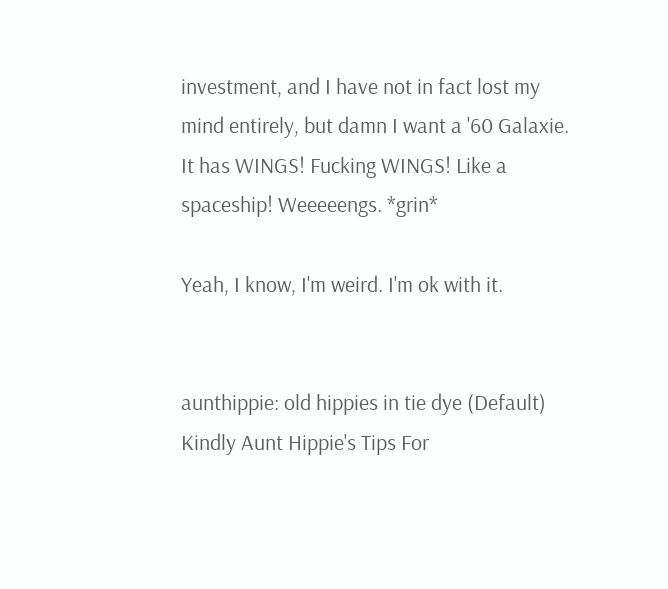investment, and I have not in fact lost my mind entirely, but damn I want a '60 Galaxie. It has WINGS! Fucking WINGS! Like a spaceship! Weeeeengs. *grin*

Yeah, I know, I'm weird. I'm ok with it.


aunthippie: old hippies in tie dye (Default)
Kindly Aunt Hippie's Tips For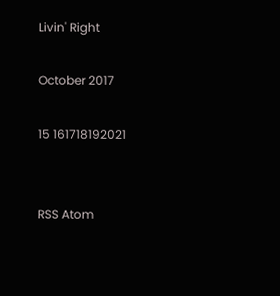Livin' Right

October 2017

15 161718192021


RSS Atom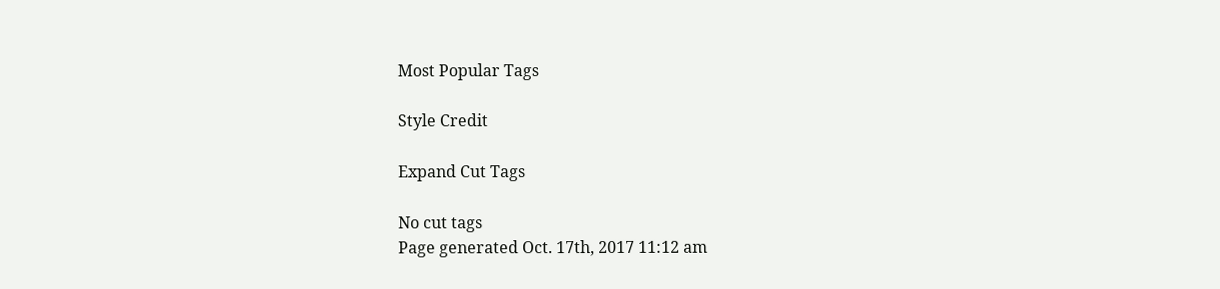Most Popular Tags

Style Credit

Expand Cut Tags

No cut tags
Page generated Oct. 17th, 2017 11:12 am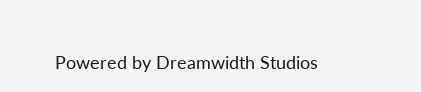Powered by Dreamwidth Studios